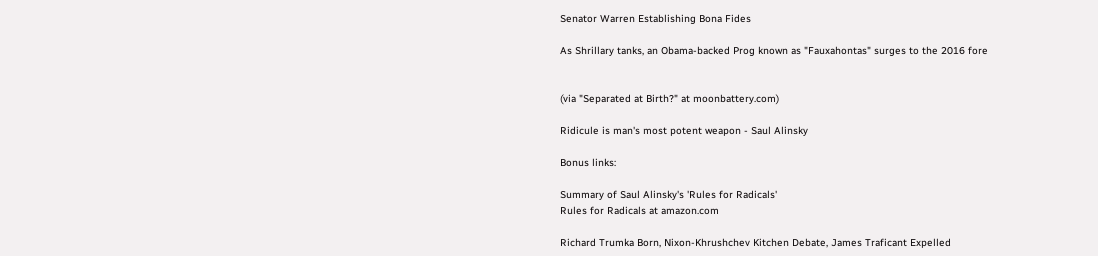Senator Warren Establishing Bona Fides

As Shrillary tanks, an Obama-backed Prog known as "Fauxahontas" surges to the 2016 fore


(via "Separated at Birth?" at moonbattery.com)

Ridicule is man's most potent weapon - Saul Alinsky

Bonus links:

Summary of Saul Alinsky's 'Rules for Radicals'
Rules for Radicals at amazon.com

Richard Trumka Born, Nixon-Khrushchev Kitchen Debate, James Traficant Expelled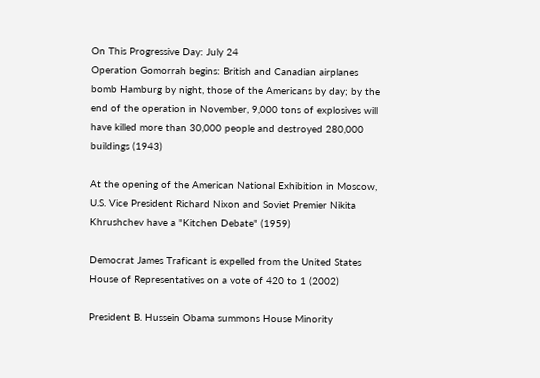On This Progressive Day: July 24
Operation Gomorrah begins: British and Canadian airplanes bomb Hamburg by night, those of the Americans by day; by the end of the operation in November, 9,000 tons of explosives will have killed more than 30,000 people and destroyed 280,000 buildings (1943)

At the opening of the American National Exhibition in Moscow, U.S. Vice President Richard Nixon and Soviet Premier Nikita Khrushchev have a "Kitchen Debate" (1959)

Democrat James Traficant is expelled from the United States House of Representatives on a vote of 420 to 1 (2002)

President B. Hussein Obama summons House Minority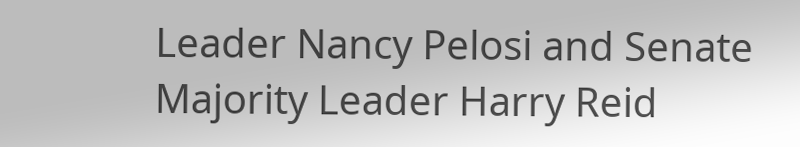Leader Nancy Pelosi and Senate Majority Leader Harry Reid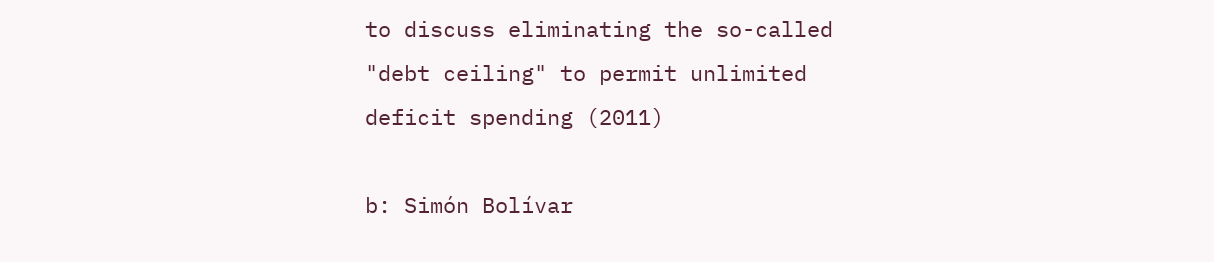to discuss eliminating the so-called "debt ceiling" to permit unlimited deficit spending (2011)

b: Simón Bolívar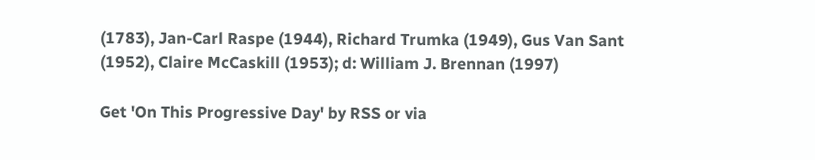(1783), Jan-Carl Raspe (1944), Richard Trumka (1949), Gus Van Sant (1952), Claire McCaskill (1953); d: William J. Brennan (1997)

Get 'On This Progressive Day' by RSS or via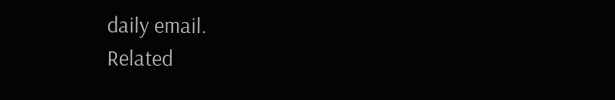daily email.
Related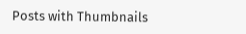Posts with Thumbnails